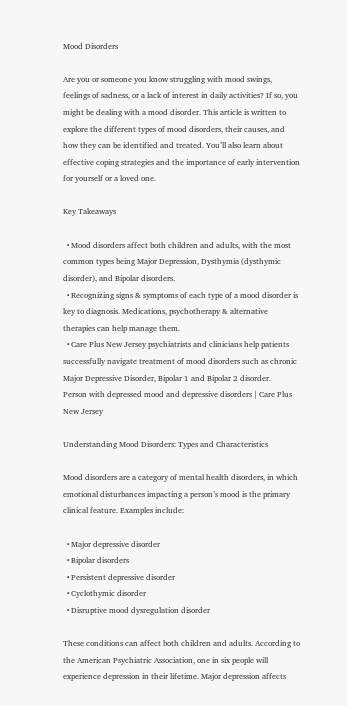Mood Disorders

Are you or someone you know struggling with mood swings, feelings of sadness, or a lack of interest in daily activities? If so, you might be dealing with a mood disorder. This article is written to explore the different types of mood disorders, their causes, and how they can be identified and treated. You’ll also learn about effective coping strategies and the importance of early intervention for yourself or a loved one.

Key Takeaways

  • Mood disorders affect both children and adults, with the most common types being Major Depression, Dysthymia (dysthymic disorder), and Bipolar disorders.
  • Recognizing signs & symptoms of each type of a mood disorder is key to diagnosis. Medications, psychotherapy & alternative therapies can help manage them.
  • Care Plus New Jersey psychiatrists and clinicians help patients successfully navigate treatment of mood disorders such as chronic Major Depressive Disorder, Bipolar 1 and Bipolar 2 disorder.
Person with depressed mood and depressive disorders | Care Plus New Jersey

Understanding Mood Disorders: Types and Characteristics

Mood disorders are a category of mental health disorders, in which emotional disturbances impacting a person’s mood is the primary clinical feature. Examples include:

  • Major depressive disorder
  • Bipolar disorders
  • Persistent depressive disorder
  • Cyclothymic disorder
  • Disruptive mood dysregulation disorder

These conditions can affect both children and adults. According to the American Psychiatric Association, one in six people will experience depression in their lifetime. Major depression affects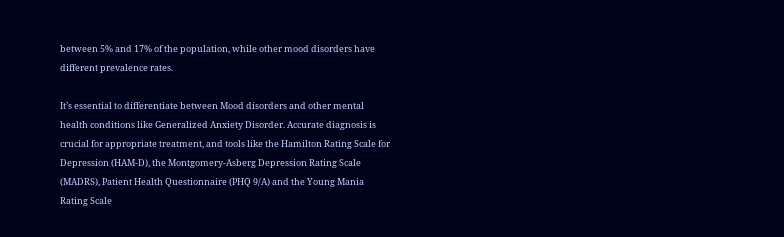between 5% and 17% of the population, while other mood disorders have different prevalence rates.

It’s essential to differentiate between Mood disorders and other mental health conditions like Generalized Anxiety Disorder. Accurate diagnosis is crucial for appropriate treatment, and tools like the Hamilton Rating Scale for Depression (HAM-D), the Montgomery-Asberg Depression Rating Scale (MADRS), Patient Health Questionnaire (PHQ 9/A) and the Young Mania Rating Scale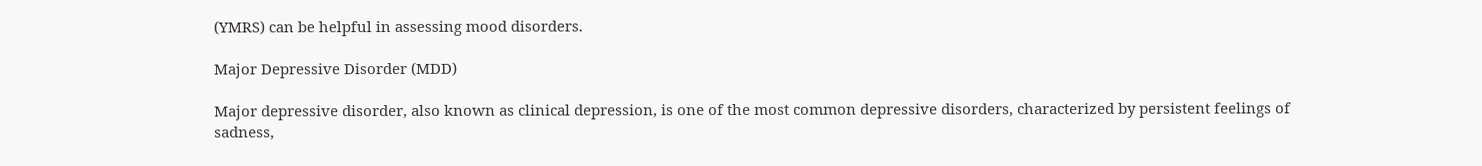(YMRS) can be helpful in assessing mood disorders.

Major Depressive Disorder (MDD)

Major depressive disorder, also known as clinical depression, is one of the most common depressive disorders, characterized by persistent feelings of sadness,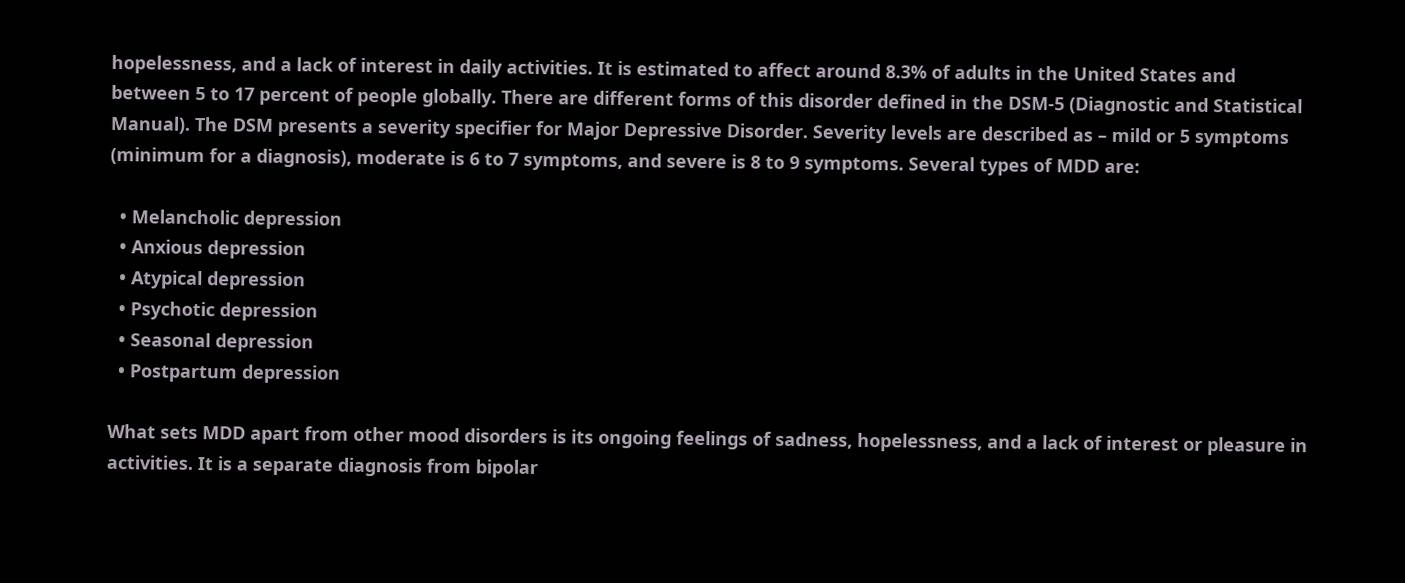hopelessness, and a lack of interest in daily activities. It is estimated to affect around 8.3% of adults in the United States and between 5 to 17 percent of people globally. There are different forms of this disorder defined in the DSM-5 (Diagnostic and Statistical Manual). The DSM presents a severity specifier for Major Depressive Disorder. Severity levels are described as – mild or 5 symptoms (minimum for a diagnosis), moderate is 6 to 7 symptoms, and severe is 8 to 9 symptoms. Several types of MDD are:

  • Melancholic depression
  • Anxious depression
  • Atypical depression
  • Psychotic depression
  • Seasonal depression
  • Postpartum depression

What sets MDD apart from other mood disorders is its ongoing feelings of sadness, hopelessness, and a lack of interest or pleasure in activities. It is a separate diagnosis from bipolar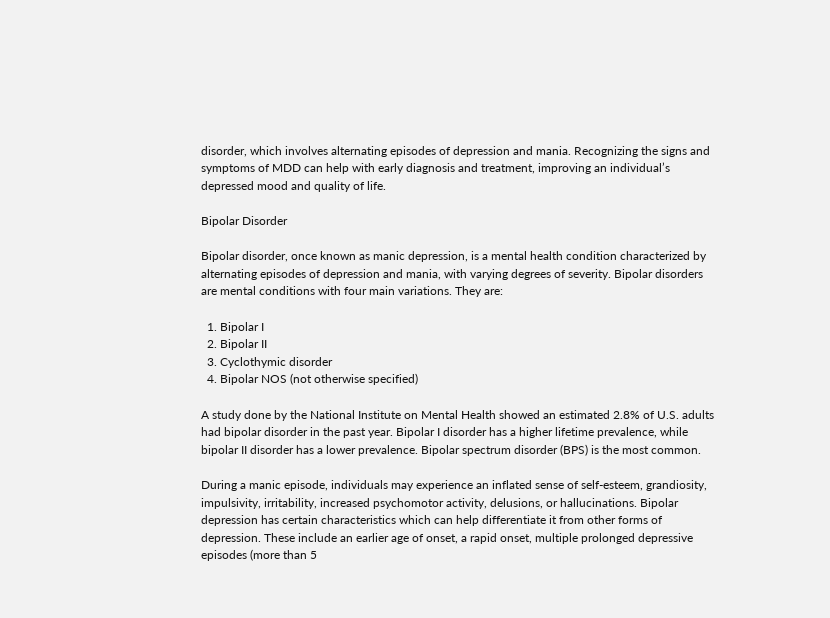disorder, which involves alternating episodes of depression and mania. Recognizing the signs and symptoms of MDD can help with early diagnosis and treatment, improving an individual’s depressed mood and quality of life.

Bipolar Disorder

Bipolar disorder, once known as manic depression, is a mental health condition characterized by alternating episodes of depression and mania, with varying degrees of severity. Bipolar disorders are mental conditions with four main variations. They are:

  1. Bipolar I
  2. Bipolar II
  3. Cyclothymic disorder
  4. Bipolar NOS (not otherwise specified)

A study done by the National Institute on Mental Health showed an estimated 2.8% of U.S. adults had bipolar disorder in the past year. Bipolar I disorder has a higher lifetime prevalence, while bipolar II disorder has a lower prevalence. Bipolar spectrum disorder (BPS) is the most common.

During a manic episode, individuals may experience an inflated sense of self-esteem, grandiosity, impulsivity, irritability, increased psychomotor activity, delusions, or hallucinations. Bipolar depression has certain characteristics which can help differentiate it from other forms of depression. These include an earlier age of onset, a rapid onset, multiple prolonged depressive episodes (more than 5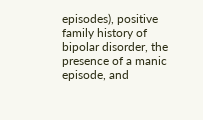episodes), positive family history of bipolar disorder, the presence of a manic episode, and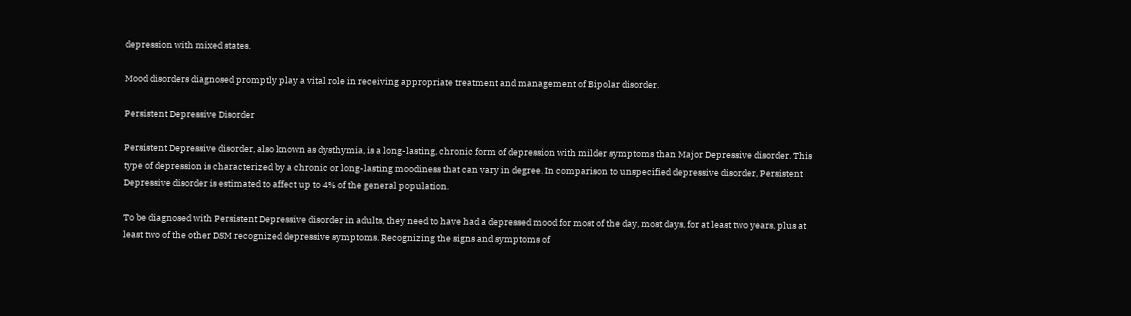depression with mixed states.

Mood disorders diagnosed promptly play a vital role in receiving appropriate treatment and management of Bipolar disorder.

Persistent Depressive Disorder

Persistent Depressive disorder, also known as dysthymia, is a long-lasting, chronic form of depression with milder symptoms than Major Depressive disorder. This type of depression is characterized by a chronic or long-lasting moodiness that can vary in degree. In comparison to unspecified depressive disorder, Persistent Depressive disorder is estimated to affect up to 4% of the general population.

To be diagnosed with Persistent Depressive disorder in adults, they need to have had a depressed mood for most of the day, most days, for at least two years, plus at least two of the other DSM recognized depressive symptoms. Recognizing the signs and symptoms of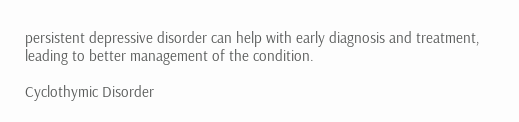persistent depressive disorder can help with early diagnosis and treatment, leading to better management of the condition.

Cyclothymic Disorder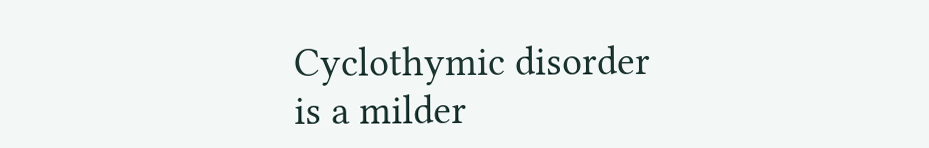Cyclothymic disorder is a milder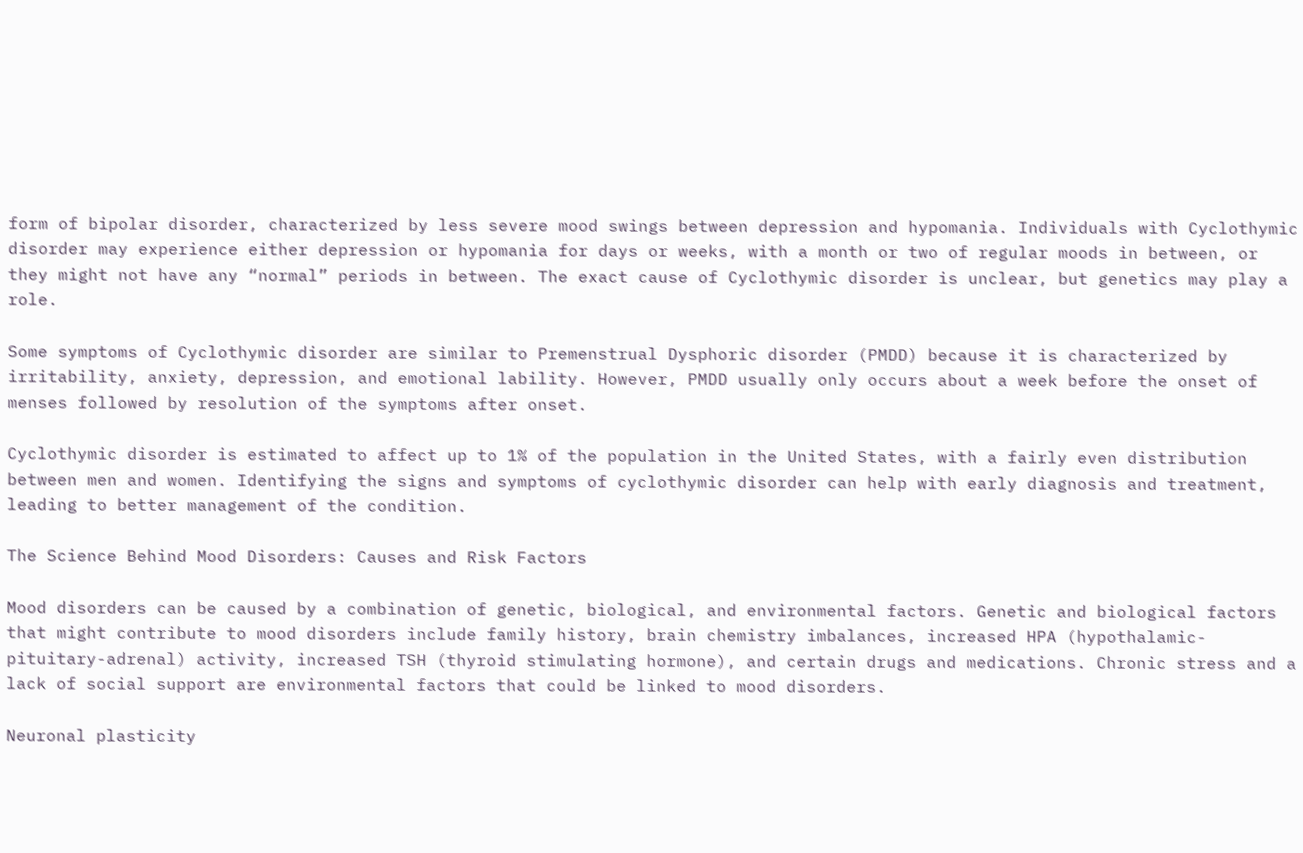form of bipolar disorder, characterized by less severe mood swings between depression and hypomania. Individuals with Cyclothymic disorder may experience either depression or hypomania for days or weeks, with a month or two of regular moods in between, or they might not have any “normal” periods in between. The exact cause of Cyclothymic disorder is unclear, but genetics may play a role.

Some symptoms of Cyclothymic disorder are similar to Premenstrual Dysphoric disorder (PMDD) because it is characterized by irritability, anxiety, depression, and emotional lability. However, PMDD usually only occurs about a week before the onset of menses followed by resolution of the symptoms after onset.

Cyclothymic disorder is estimated to affect up to 1% of the population in the United States, with a fairly even distribution between men and women. Identifying the signs and symptoms of cyclothymic disorder can help with early diagnosis and treatment, leading to better management of the condition.

The Science Behind Mood Disorders: Causes and Risk Factors

Mood disorders can be caused by a combination of genetic, biological, and environmental factors. Genetic and biological factors that might contribute to mood disorders include family history, brain chemistry imbalances, increased HPA (hypothalamic-pituitary-adrenal) activity, increased TSH (thyroid stimulating hormone), and certain drugs and medications. Chronic stress and a lack of social support are environmental factors that could be linked to mood disorders.

Neuronal plasticity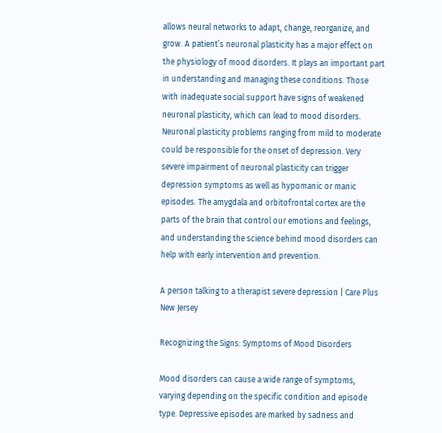allows neural networks to adapt, change, reorganize, and grow. A patient’s neuronal plasticity has a major effect on the physiology of mood disorders. It plays an important part in understanding and managing these conditions. Those with inadequate social support have signs of weakened neuronal plasticity, which can lead to mood disorders. Neuronal plasticity problems ranging from mild to moderate could be responsible for the onset of depression. Very severe impairment of neuronal plasticity can trigger depression symptoms as well as hypomanic or manic episodes. The amygdala and orbitofrontal cortex are the parts of the brain that control our emotions and feelings, and understanding the science behind mood disorders can help with early intervention and prevention.

A person talking to a therapist severe depression | Care Plus New Jersey

Recognizing the Signs: Symptoms of Mood Disorders

Mood disorders can cause a wide range of symptoms, varying depending on the specific condition and episode type. Depressive episodes are marked by sadness and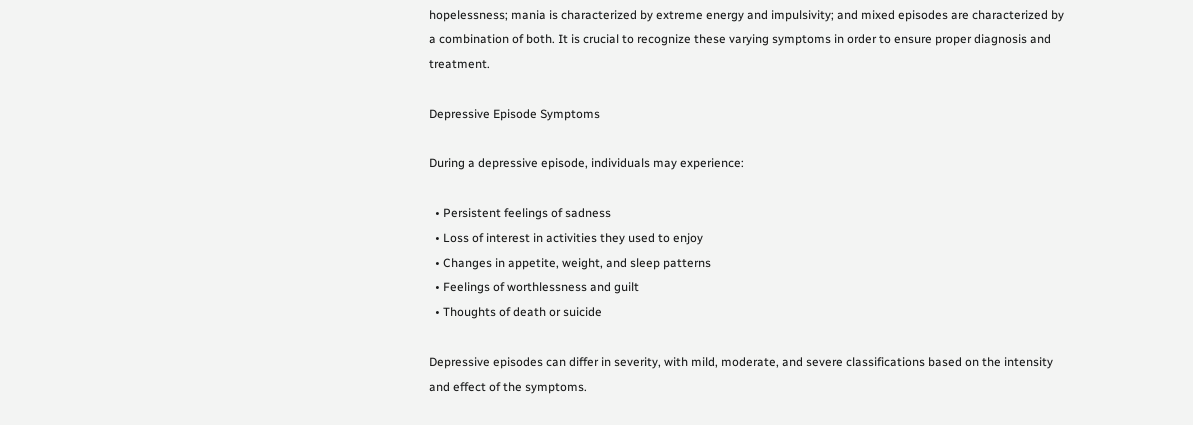hopelessness; mania is characterized by extreme energy and impulsivity; and mixed episodes are characterized by a combination of both. It is crucial to recognize these varying symptoms in order to ensure proper diagnosis and treatment.

Depressive Episode Symptoms

During a depressive episode, individuals may experience:

  • Persistent feelings of sadness
  • Loss of interest in activities they used to enjoy
  • Changes in appetite, weight, and sleep patterns
  • Feelings of worthlessness and guilt
  • Thoughts of death or suicide

Depressive episodes can differ in severity, with mild, moderate, and severe classifications based on the intensity and effect of the symptoms.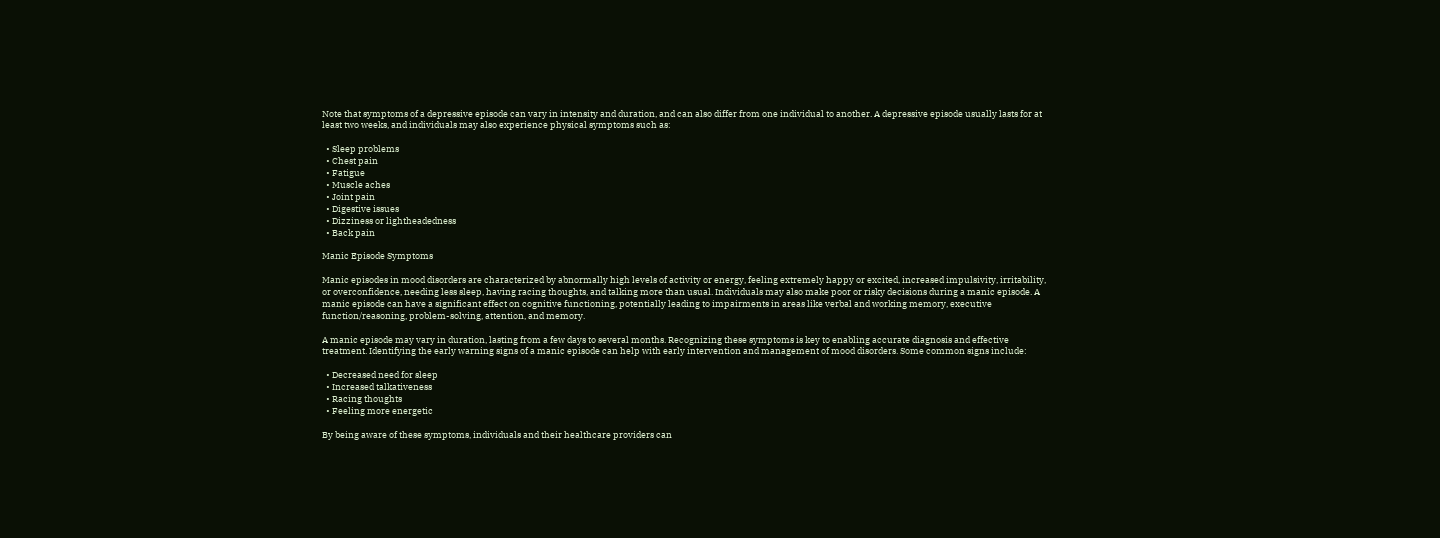Note that symptoms of a depressive episode can vary in intensity and duration, and can also differ from one individual to another. A depressive episode usually lasts for at least two weeks, and individuals may also experience physical symptoms such as:

  • Sleep problems
  • Chest pain
  • Fatigue
  • Muscle aches
  • Joint pain
  • Digestive issues
  • Dizziness or lightheadedness
  • Back pain

Manic Episode Symptoms

Manic episodes in mood disorders are characterized by abnormally high levels of activity or energy, feeling extremely happy or excited, increased impulsivity, irritability, or overconfidence, needing less sleep, having racing thoughts, and talking more than usual. Individuals may also make poor or risky decisions during a manic episode. A manic episode can have a significant effect on cognitive functioning, potentially leading to impairments in areas like verbal and working memory, executive function/reasoning, problem-solving, attention, and memory.

A manic episode may vary in duration, lasting from a few days to several months. Recognizing these symptoms is key to enabling accurate diagnosis and effective treatment. Identifying the early warning signs of a manic episode can help with early intervention and management of mood disorders. Some common signs include:

  • Decreased need for sleep
  • Increased talkativeness
  • Racing thoughts
  • Feeling more energetic

By being aware of these symptoms, individuals and their healthcare providers can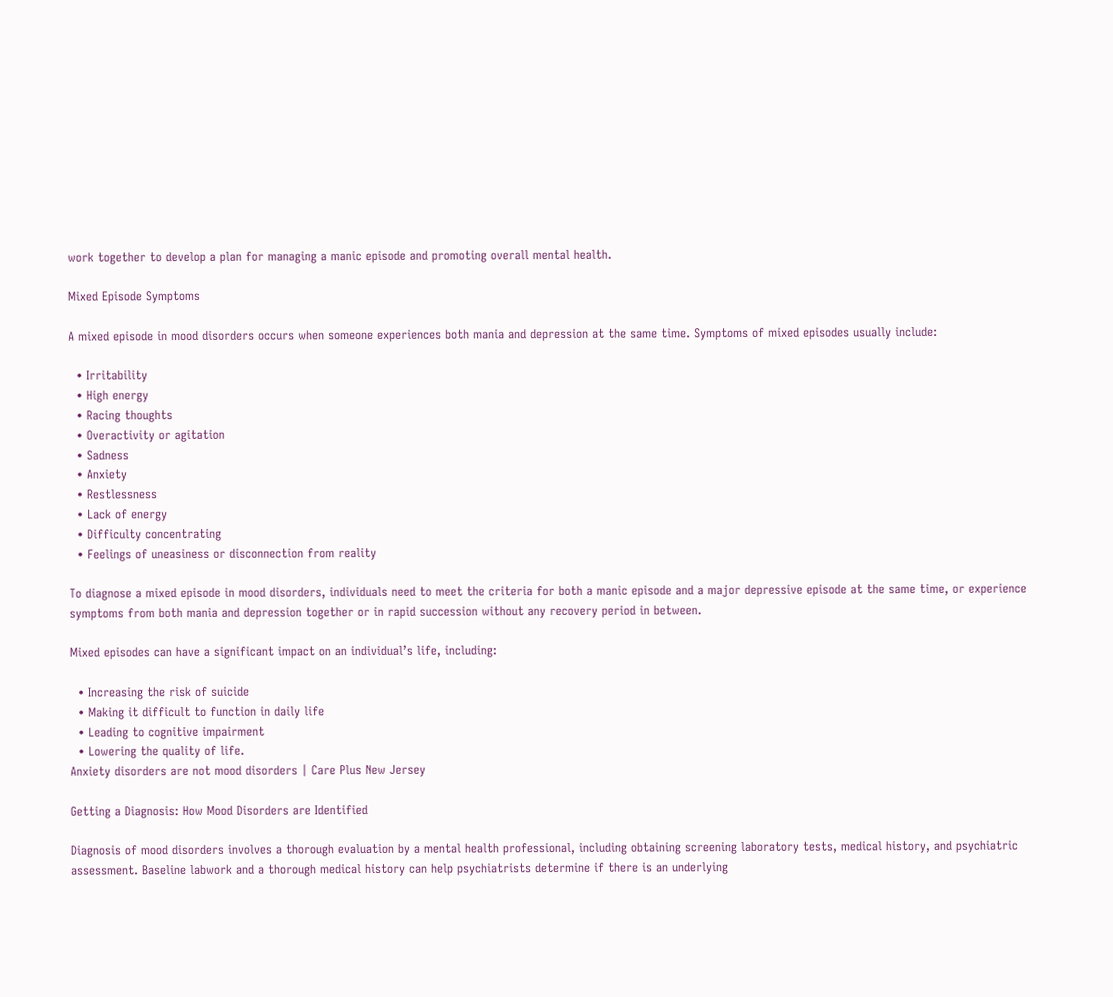work together to develop a plan for managing a manic episode and promoting overall mental health.

Mixed Episode Symptoms

A mixed episode in mood disorders occurs when someone experiences both mania and depression at the same time. Symptoms of mixed episodes usually include:

  • Irritability
  • High energy
  • Racing thoughts
  • Overactivity or agitation
  • Sadness
  • Anxiety
  • Restlessness
  • Lack of energy
  • Difficulty concentrating
  • Feelings of uneasiness or disconnection from reality

To diagnose a mixed episode in mood disorders, individuals need to meet the criteria for both a manic episode and a major depressive episode at the same time, or experience symptoms from both mania and depression together or in rapid succession without any recovery period in between.

Mixed episodes can have a significant impact on an individual’s life, including:

  • Increasing the risk of suicide
  • Making it difficult to function in daily life
  • Leading to cognitive impairment
  • Lowering the quality of life.
Anxiety disorders are not mood disorders | Care Plus New Jersey

Getting a Diagnosis: How Mood Disorders are Identified

Diagnosis of mood disorders involves a thorough evaluation by a mental health professional, including obtaining screening laboratory tests, medical history, and psychiatric assessment. Baseline labwork and a thorough medical history can help psychiatrists determine if there is an underlying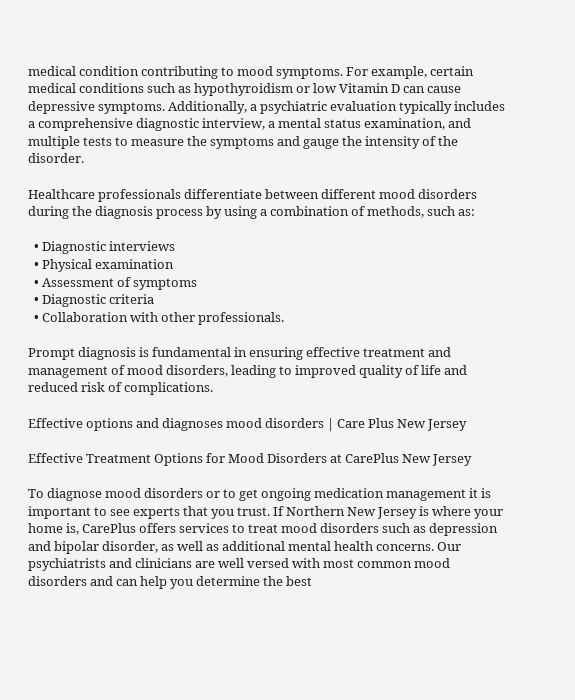medical condition contributing to mood symptoms. For example, certain medical conditions such as hypothyroidism or low Vitamin D can cause depressive symptoms. Additionally, a psychiatric evaluation typically includes a comprehensive diagnostic interview, a mental status examination, and multiple tests to measure the symptoms and gauge the intensity of the disorder.

Healthcare professionals differentiate between different mood disorders during the diagnosis process by using a combination of methods, such as:

  • Diagnostic interviews
  • Physical examination
  • Assessment of symptoms
  • Diagnostic criteria
  • Collaboration with other professionals.

Prompt diagnosis is fundamental in ensuring effective treatment and management of mood disorders, leading to improved quality of life and reduced risk of complications.

Effective options and diagnoses mood disorders | Care Plus New Jersey

Effective Treatment Options for Mood Disorders at CarePlus New Jersey

To diagnose mood disorders or to get ongoing medication management it is important to see experts that you trust. If Northern New Jersey is where your home is, CarePlus offers services to treat mood disorders such as depression and bipolar disorder, as well as additional mental health concerns. Our psychiatrists and clinicians are well versed with most common mood disorders and can help you determine the best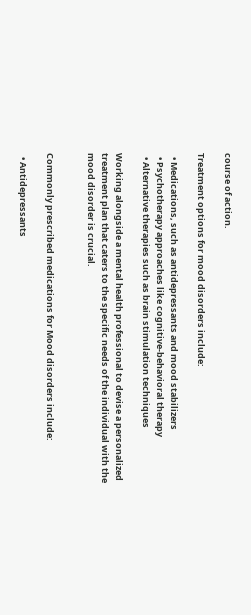course of action.

Treatment options for mood disorders include:

  • Medications, such as antidepressants and mood stabilizers
  • Psychotherapy approaches like cognitive-behavioral therapy
  • Alternative therapies such as brain stimulation techniques

Working alongside a mental health professional to devise a personalized treatment plan that caters to the specific needs of the individual with the mood disorder is crucial.


Commonly prescribed medications for Mood disorders include:

  • Antidepressants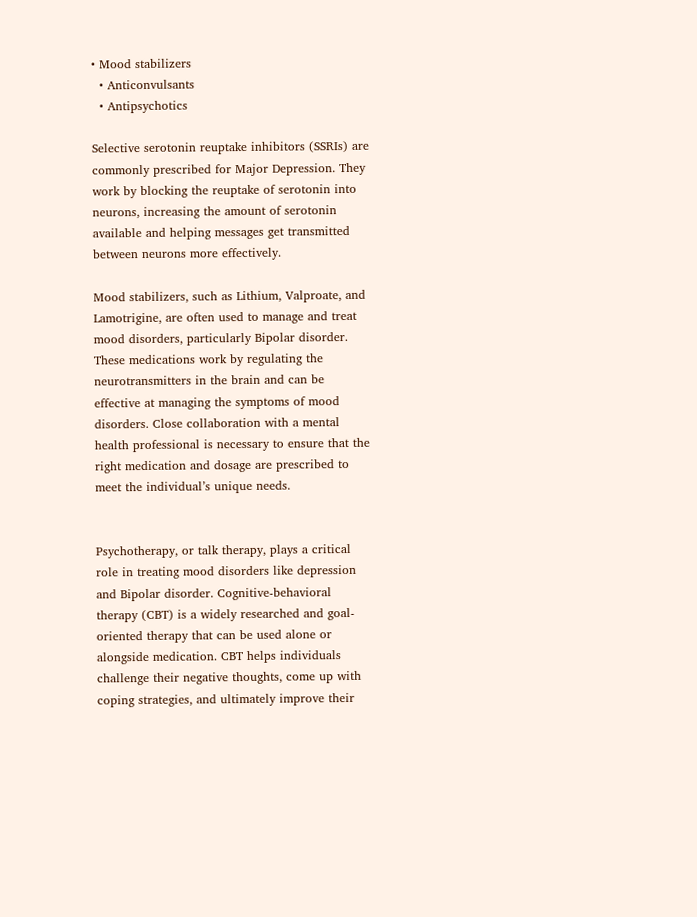• Mood stabilizers
  • Anticonvulsants
  • Antipsychotics

Selective serotonin reuptake inhibitors (SSRIs) are commonly prescribed for Major Depression. They work by blocking the reuptake of serotonin into neurons, increasing the amount of serotonin available and helping messages get transmitted between neurons more effectively.

Mood stabilizers, such as Lithium, Valproate, and Lamotrigine, are often used to manage and treat mood disorders, particularly Bipolar disorder. These medications work by regulating the neurotransmitters in the brain and can be effective at managing the symptoms of mood disorders. Close collaboration with a mental health professional is necessary to ensure that the right medication and dosage are prescribed to meet the individual’s unique needs.


Psychotherapy, or talk therapy, plays a critical role in treating mood disorders like depression and Bipolar disorder. Cognitive-behavioral therapy (CBT) is a widely researched and goal-oriented therapy that can be used alone or alongside medication. CBT helps individuals challenge their negative thoughts, come up with coping strategies, and ultimately improve their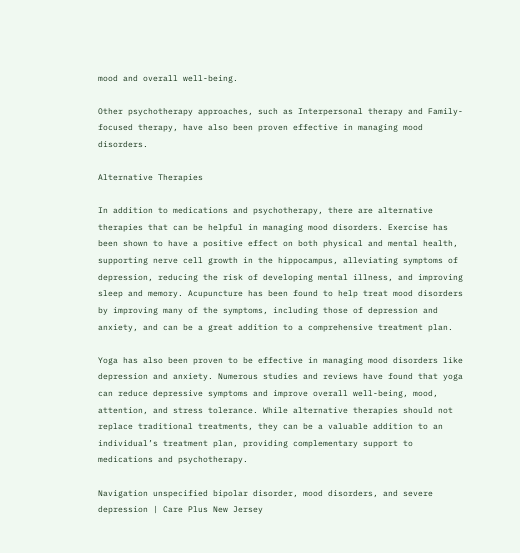mood and overall well-being.

Other psychotherapy approaches, such as Interpersonal therapy and Family-focused therapy, have also been proven effective in managing mood disorders.

Alternative Therapies

In addition to medications and psychotherapy, there are alternative therapies that can be helpful in managing mood disorders. Exercise has been shown to have a positive effect on both physical and mental health, supporting nerve cell growth in the hippocampus, alleviating symptoms of depression, reducing the risk of developing mental illness, and improving sleep and memory. Acupuncture has been found to help treat mood disorders by improving many of the symptoms, including those of depression and anxiety, and can be a great addition to a comprehensive treatment plan.

Yoga has also been proven to be effective in managing mood disorders like depression and anxiety. Numerous studies and reviews have found that yoga can reduce depressive symptoms and improve overall well-being, mood, attention, and stress tolerance. While alternative therapies should not replace traditional treatments, they can be a valuable addition to an individual’s treatment plan, providing complementary support to medications and psychotherapy.

Navigation unspecified bipolar disorder, mood disorders, and severe depression | Care Plus New Jersey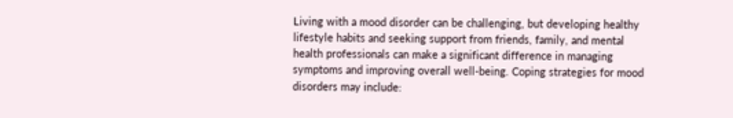Living with a mood disorder can be challenging, but developing healthy lifestyle habits and seeking support from friends, family, and mental health professionals can make a significant difference in managing symptoms and improving overall well-being. Coping strategies for mood disorders may include: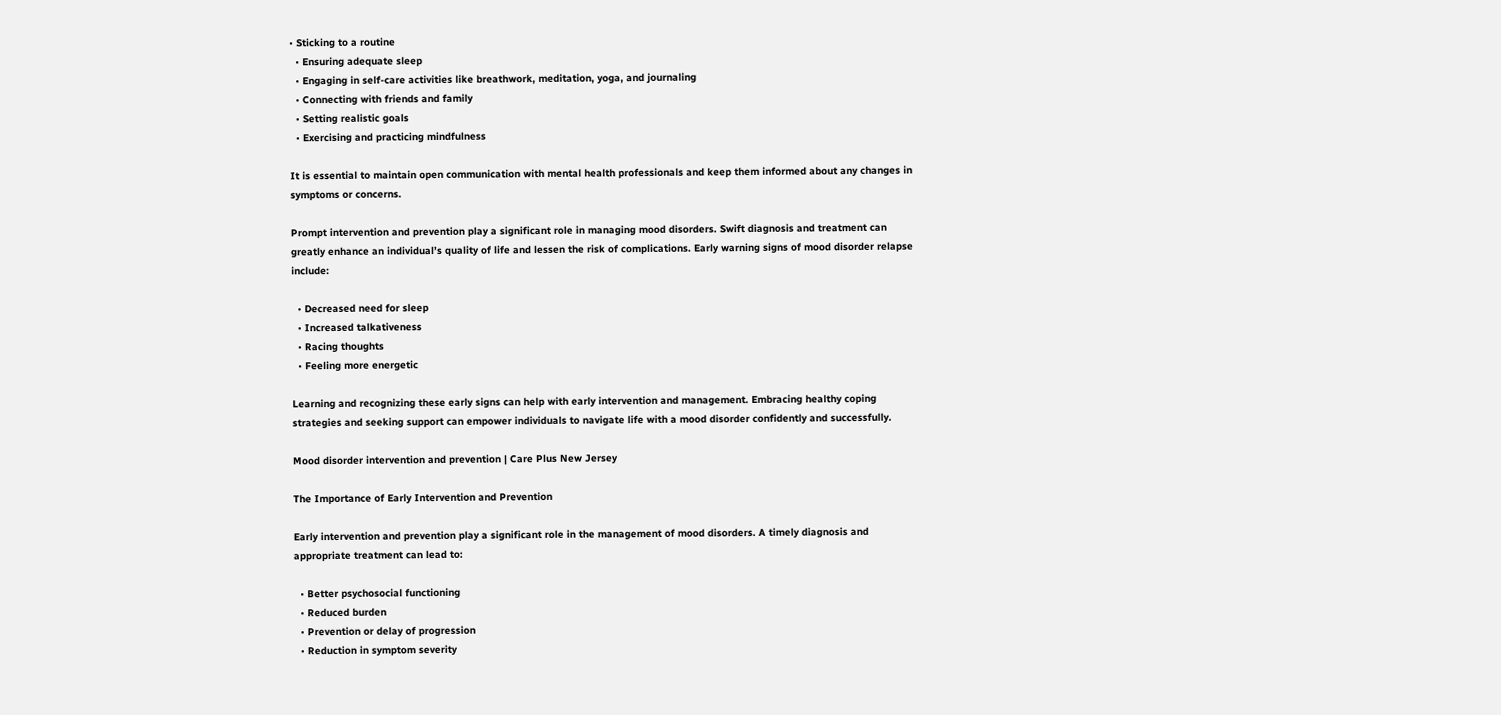• Sticking to a routine
  • Ensuring adequate sleep
  • Engaging in self-care activities like breathwork, meditation, yoga, and journaling
  • Connecting with friends and family
  • Setting realistic goals
  • Exercising and practicing mindfulness

It is essential to maintain open communication with mental health professionals and keep them informed about any changes in symptoms or concerns.

Prompt intervention and prevention play a significant role in managing mood disorders. Swift diagnosis and treatment can greatly enhance an individual’s quality of life and lessen the risk of complications. Early warning signs of mood disorder relapse include:

  • Decreased need for sleep
  • Increased talkativeness
  • Racing thoughts
  • Feeling more energetic

Learning and recognizing these early signs can help with early intervention and management. Embracing healthy coping strategies and seeking support can empower individuals to navigate life with a mood disorder confidently and successfully.

Mood disorder intervention and prevention | Care Plus New Jersey

The Importance of Early Intervention and Prevention

Early intervention and prevention play a significant role in the management of mood disorders. A timely diagnosis and appropriate treatment can lead to:

  • Better psychosocial functioning
  • Reduced burden
  • Prevention or delay of progression
  • Reduction in symptom severity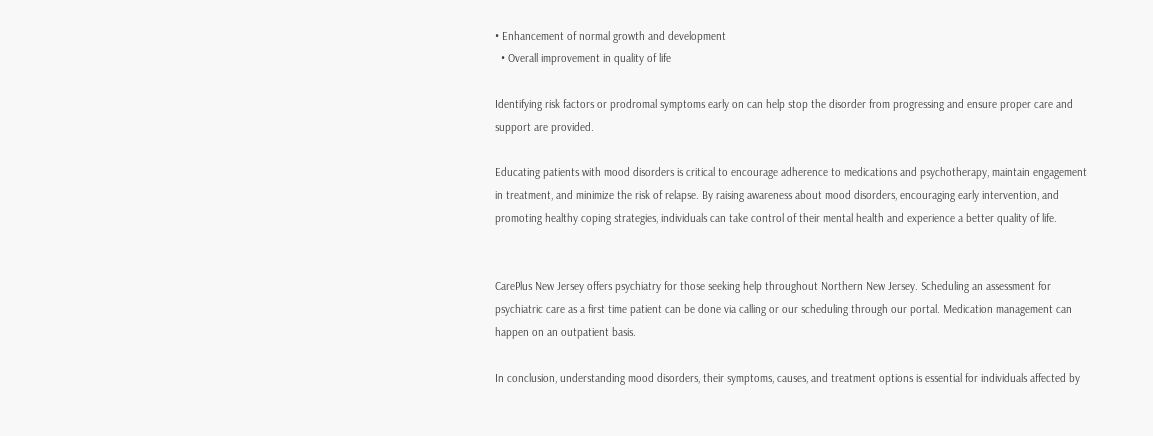• Enhancement of normal growth and development
  • Overall improvement in quality of life

Identifying risk factors or prodromal symptoms early on can help stop the disorder from progressing and ensure proper care and support are provided.

Educating patients with mood disorders is critical to encourage adherence to medications and psychotherapy, maintain engagement in treatment, and minimize the risk of relapse. By raising awareness about mood disorders, encouraging early intervention, and promoting healthy coping strategies, individuals can take control of their mental health and experience a better quality of life.


CarePlus New Jersey offers psychiatry for those seeking help throughout Northern New Jersey. Scheduling an assessment for psychiatric care as a first time patient can be done via calling or our scheduling through our portal. Medication management can happen on an outpatient basis.

In conclusion, understanding mood disorders, their symptoms, causes, and treatment options is essential for individuals affected by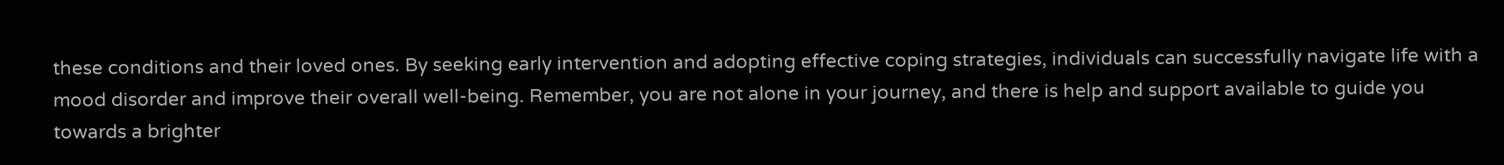these conditions and their loved ones. By seeking early intervention and adopting effective coping strategies, individuals can successfully navigate life with a mood disorder and improve their overall well-being. Remember, you are not alone in your journey, and there is help and support available to guide you towards a brighter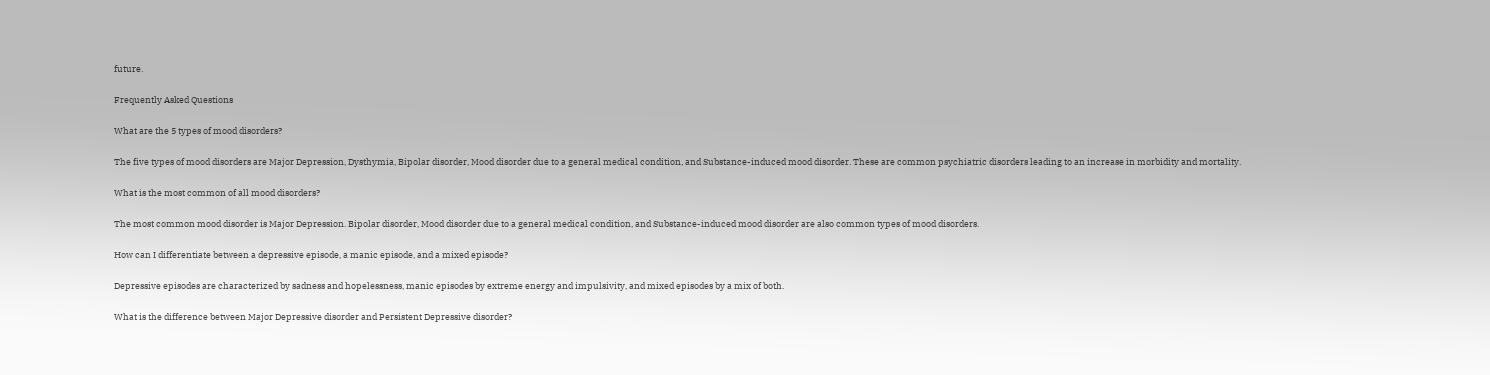future.

Frequently Asked Questions

What are the 5 types of mood disorders?

The five types of mood disorders are Major Depression, Dysthymia, Bipolar disorder, Mood disorder due to a general medical condition, and Substance-induced mood disorder. These are common psychiatric disorders leading to an increase in morbidity and mortality.

What is the most common of all mood disorders?

The most common mood disorder is Major Depression. Bipolar disorder, Mood disorder due to a general medical condition, and Substance-induced mood disorder are also common types of mood disorders.

How can I differentiate between a depressive episode, a manic episode, and a mixed episode?

Depressive episodes are characterized by sadness and hopelessness, manic episodes by extreme energy and impulsivity, and mixed episodes by a mix of both.

What is the difference between Major Depressive disorder and Persistent Depressive disorder?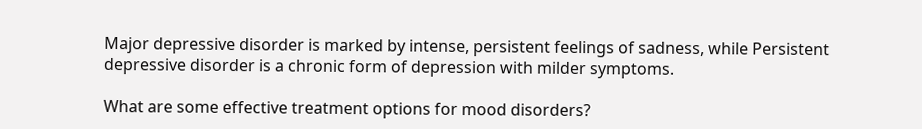Major depressive disorder is marked by intense, persistent feelings of sadness, while Persistent depressive disorder is a chronic form of depression with milder symptoms.

What are some effective treatment options for mood disorders?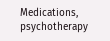Medications, psychotherapy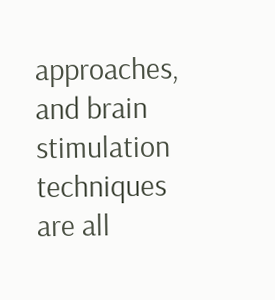approaches, and brain stimulation techniques are all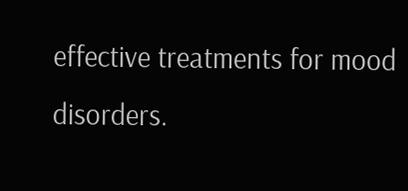effective treatments for mood disorders.